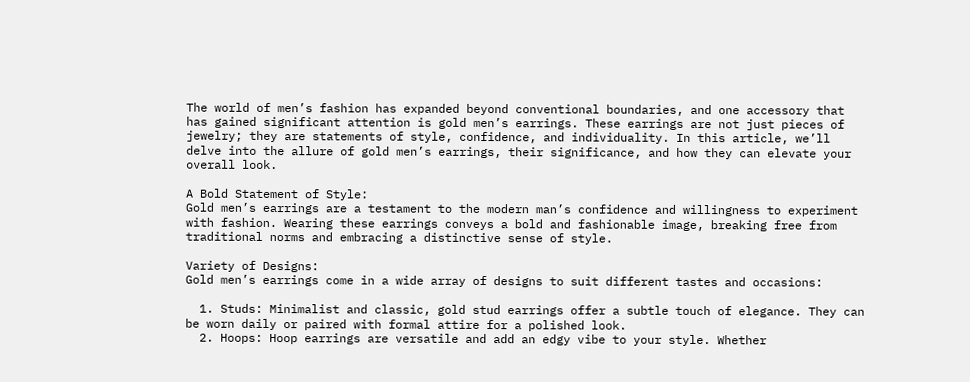The world of men’s fashion has expanded beyond conventional boundaries, and one accessory that has gained significant attention is gold men’s earrings. These earrings are not just pieces of jewelry; they are statements of style, confidence, and individuality. In this article, we’ll delve into the allure of gold men’s earrings, their significance, and how they can elevate your overall look.

A Bold Statement of Style:
Gold men’s earrings are a testament to the modern man’s confidence and willingness to experiment with fashion. Wearing these earrings conveys a bold and fashionable image, breaking free from traditional norms and embracing a distinctive sense of style.

Variety of Designs:
Gold men’s earrings come in a wide array of designs to suit different tastes and occasions:

  1. Studs: Minimalist and classic, gold stud earrings offer a subtle touch of elegance. They can be worn daily or paired with formal attire for a polished look.
  2. Hoops: Hoop earrings are versatile and add an edgy vibe to your style. Whether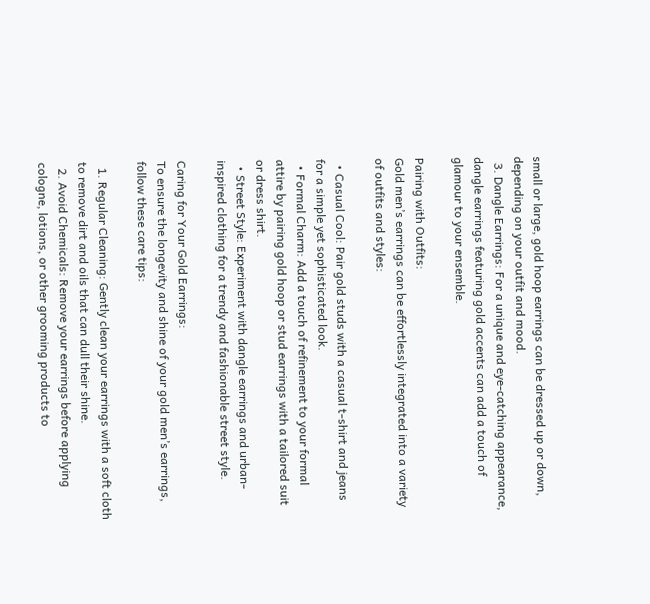small or large, gold hoop earrings can be dressed up or down, depending on your outfit and mood.
  3. Dangle Earrings: For a unique and eye-catching appearance, dangle earrings featuring gold accents can add a touch of glamour to your ensemble.

Pairing with Outfits:
Gold men’s earrings can be effortlessly integrated into a variety of outfits and styles:

  • Casual Cool: Pair gold studs with a casual t-shirt and jeans for a simple yet sophisticated look.
  • Formal Charm: Add a touch of refinement to your formal attire by pairing gold hoop or stud earrings with a tailored suit or dress shirt.
  • Street Style: Experiment with dangle earrings and urban-inspired clothing for a trendy and fashionable street style.

Caring for Your Gold Earrings:
To ensure the longevity and shine of your gold men’s earrings, follow these care tips:

  1. Regular Cleaning: Gently clean your earrings with a soft cloth to remove dirt and oils that can dull their shine.
  2. Avoid Chemicals: Remove your earrings before applying cologne, lotions, or other grooming products to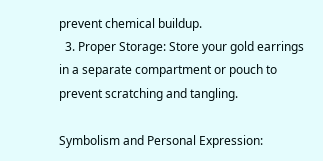prevent chemical buildup.
  3. Proper Storage: Store your gold earrings in a separate compartment or pouch to prevent scratching and tangling.

Symbolism and Personal Expression: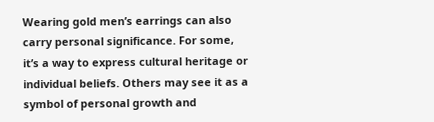Wearing gold men’s earrings can also carry personal significance. For some, it’s a way to express cultural heritage or individual beliefs. Others may see it as a symbol of personal growth and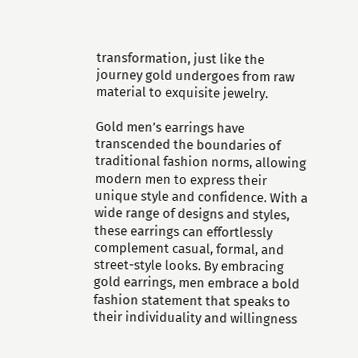transformation, just like the journey gold undergoes from raw material to exquisite jewelry.

Gold men’s earrings have transcended the boundaries of traditional fashion norms, allowing modern men to express their unique style and confidence. With a wide range of designs and styles, these earrings can effortlessly complement casual, formal, and street-style looks. By embracing gold earrings, men embrace a bold fashion statement that speaks to their individuality and willingness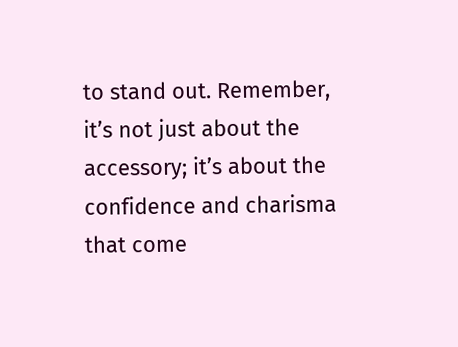to stand out. Remember, it’s not just about the accessory; it’s about the confidence and charisma that come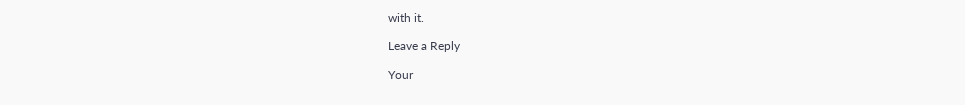with it.

Leave a Reply

Your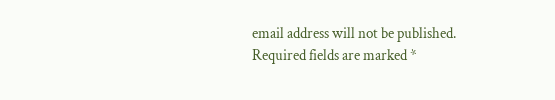email address will not be published. Required fields are marked *